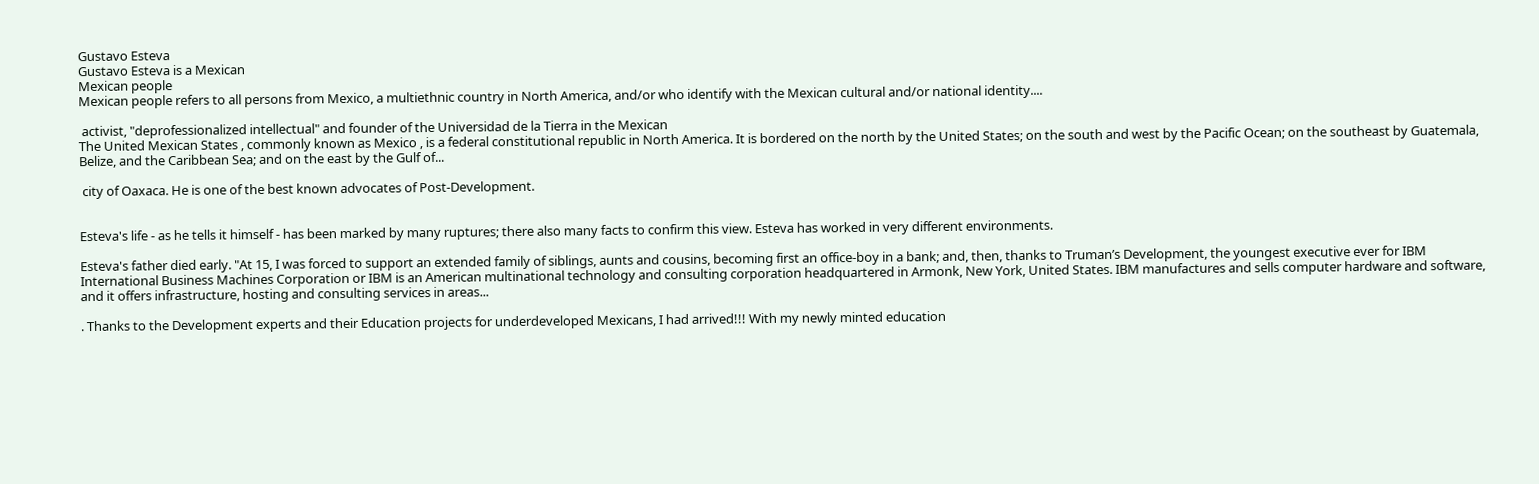Gustavo Esteva
Gustavo Esteva is a Mexican
Mexican people
Mexican people refers to all persons from Mexico, a multiethnic country in North America, and/or who identify with the Mexican cultural and/or national identity....

 activist, "deprofessionalized intellectual" and founder of the Universidad de la Tierra in the Mexican
The United Mexican States , commonly known as Mexico , is a federal constitutional republic in North America. It is bordered on the north by the United States; on the south and west by the Pacific Ocean; on the southeast by Guatemala, Belize, and the Caribbean Sea; and on the east by the Gulf of...

 city of Oaxaca. He is one of the best known advocates of Post-Development.


Esteva's life - as he tells it himself - has been marked by many ruptures; there also many facts to confirm this view. Esteva has worked in very different environments.

Esteva's father died early. "At 15, I was forced to support an extended family of siblings, aunts and cousins, becoming first an office-boy in a bank; and, then, thanks to Truman’s Development, the youngest executive ever for IBM
International Business Machines Corporation or IBM is an American multinational technology and consulting corporation headquartered in Armonk, New York, United States. IBM manufactures and sells computer hardware and software, and it offers infrastructure, hosting and consulting services in areas...

. Thanks to the Development experts and their Education projects for underdeveloped Mexicans, I had arrived!!! With my newly minted education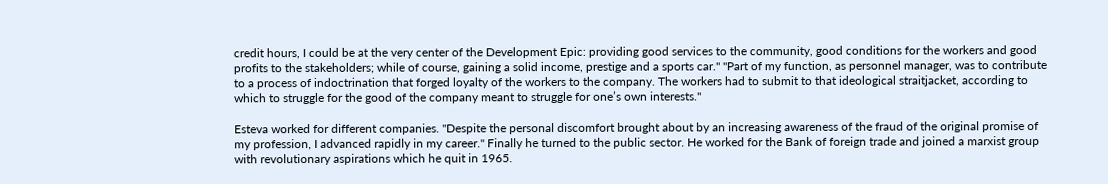credit hours, I could be at the very center of the Development Epic: providing good services to the community, good conditions for the workers and good profits to the stakeholders; while of course, gaining a solid income, prestige and a sports car." "Part of my function, as personnel manager, was to contribute to a process of indoctrination that forged loyalty of the workers to the company. The workers had to submit to that ideological straitjacket, according to which to struggle for the good of the company meant to struggle for one’s own interests."

Esteva worked for different companies. "Despite the personal discomfort brought about by an increasing awareness of the fraud of the original promise of my profession, I advanced rapidly in my career." Finally he turned to the public sector. He worked for the Bank of foreign trade and joined a marxist group with revolutionary aspirations which he quit in 1965.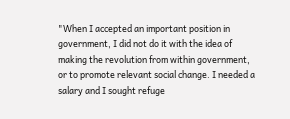"When I accepted an important position in government, I did not do it with the idea of making the revolution from within government, or to promote relevant social change. I needed a salary and I sought refuge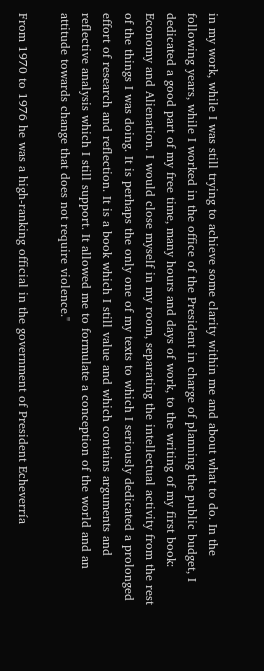in my work, while I was still trying to achieve some clarity within me and about what to do. In the following years, while I worked in the office of the President in charge of planning the public budget, I dedicated a good part of my free time, many hours and days of work, to the writing of my first book: Economy and Alienation. I would close myself in my room, separating the intellectual activity from the rest of the things I was doing. It is perhaps the only one of my texts to which I seriously dedicated a prolonged effort of research and reflection. It is a book which I still value and which contains arguments and reflective analysis which I still support. It allowed me to formulate a conception of the world and an attitude towards change that does not require violence."

From 1970 to 1976 he was a high-ranking official in the government of President Echeverría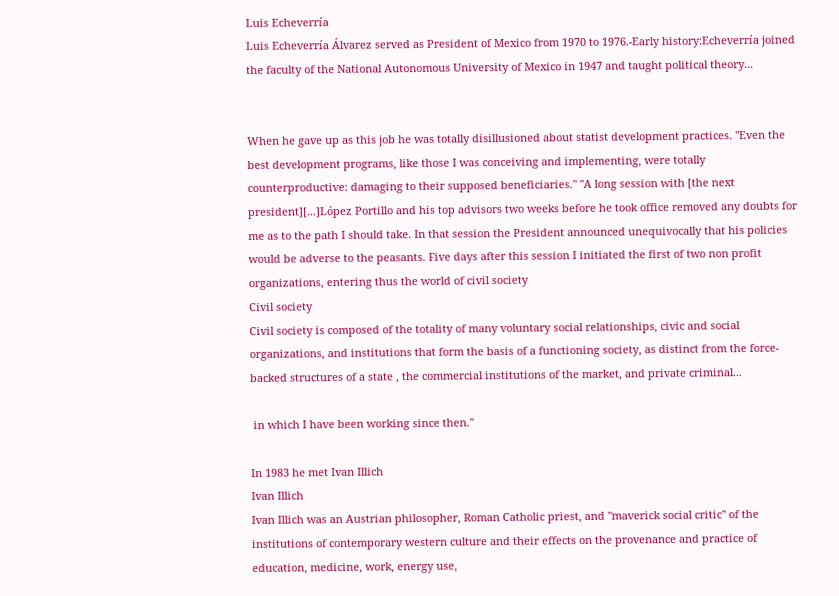Luis Echeverría
Luis Echeverría Álvarez served as President of Mexico from 1970 to 1976.-Early history:Echeverría joined the faculty of the National Autonomous University of Mexico in 1947 and taught political theory...


When he gave up as this job he was totally disillusioned about statist development practices. "Even the best development programs, like those I was conceiving and implementing, were totally counterproductive: damaging to their supposed beneficiaries." "A long session with [the next president][...]López Portillo and his top advisors two weeks before he took office removed any doubts for me as to the path I should take. In that session the President announced unequivocally that his policies would be adverse to the peasants. Five days after this session I initiated the first of two non profit organizations, entering thus the world of civil society
Civil society
Civil society is composed of the totality of many voluntary social relationships, civic and social organizations, and institutions that form the basis of a functioning society, as distinct from the force-backed structures of a state , the commercial institutions of the market, and private criminal...

 in which I have been working since then."

In 1983 he met Ivan Illich
Ivan Illich
Ivan Illich was an Austrian philosopher, Roman Catholic priest, and "maverick social critic" of the institutions of contemporary western culture and their effects on the provenance and practice of education, medicine, work, energy use,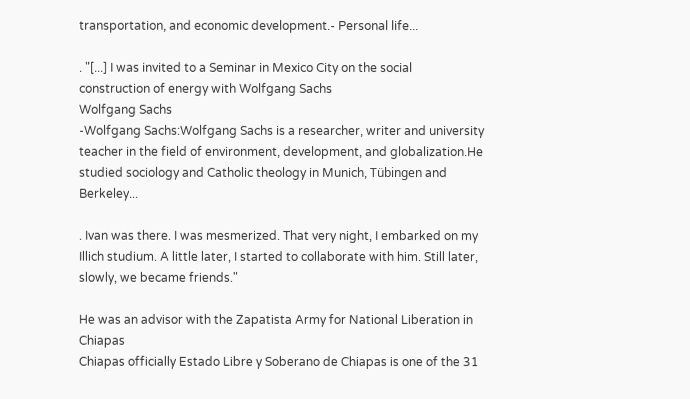transportation, and economic development.- Personal life...

. "[...] I was invited to a Seminar in Mexico City on the social construction of energy with Wolfgang Sachs
Wolfgang Sachs
-Wolfgang Sachs:Wolfgang Sachs is a researcher, writer and university teacher in the field of environment, development, and globalization.He studied sociology and Catholic theology in Munich, Tübingen and Berkeley...

. Ivan was there. I was mesmerized. That very night, I embarked on my Illich studium. A little later, I started to collaborate with him. Still later, slowly, we became friends."

He was an advisor with the Zapatista Army for National Liberation in Chiapas
Chiapas officially Estado Libre y Soberano de Chiapas is one of the 31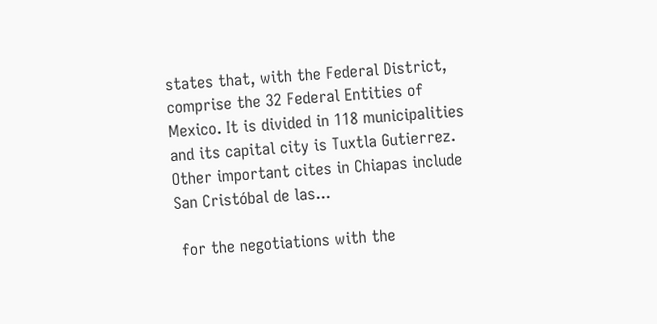states that, with the Federal District, comprise the 32 Federal Entities of Mexico. It is divided in 118 municipalities and its capital city is Tuxtla Gutierrez. Other important cites in Chiapas include San Cristóbal de las...

 for the negotiations with the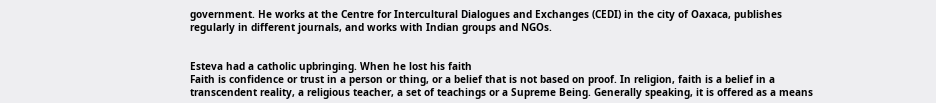government. He works at the Centre for Intercultural Dialogues and Exchanges (CEDI) in the city of Oaxaca, publishes regularly in different journals, and works with Indian groups and NGOs.


Esteva had a catholic upbringing. When he lost his faith
Faith is confidence or trust in a person or thing, or a belief that is not based on proof. In religion, faith is a belief in a transcendent reality, a religious teacher, a set of teachings or a Supreme Being. Generally speaking, it is offered as a means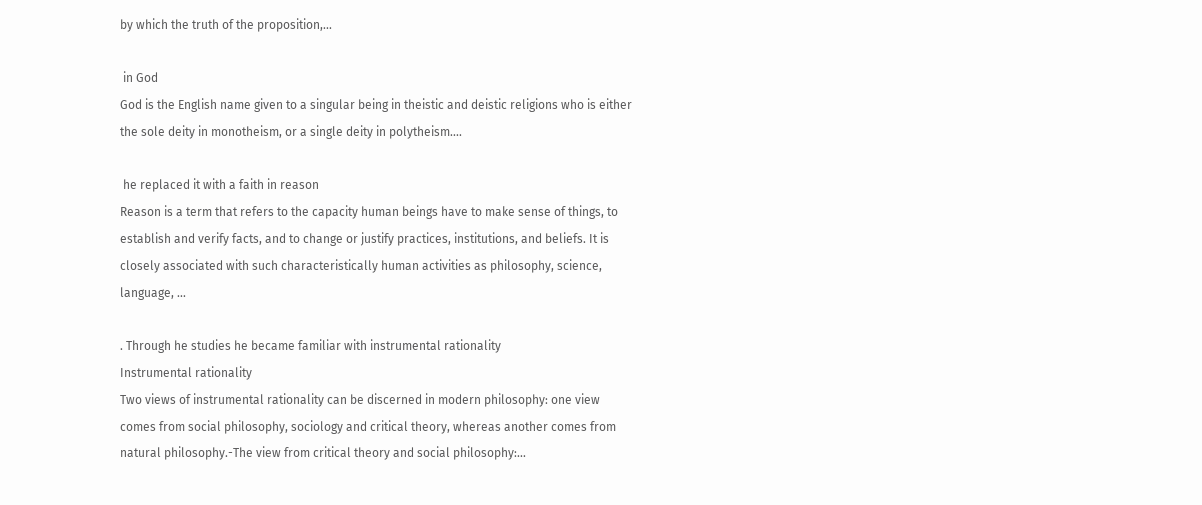by which the truth of the proposition,...

 in God
God is the English name given to a singular being in theistic and deistic religions who is either the sole deity in monotheism, or a single deity in polytheism....

 he replaced it with a faith in reason
Reason is a term that refers to the capacity human beings have to make sense of things, to establish and verify facts, and to change or justify practices, institutions, and beliefs. It is closely associated with such characteristically human activities as philosophy, science, language, ...

. Through he studies he became familiar with instrumental rationality
Instrumental rationality
Two views of instrumental rationality can be discerned in modern philosophy: one view comes from social philosophy, sociology and critical theory, whereas another comes from natural philosophy.-The view from critical theory and social philosophy:...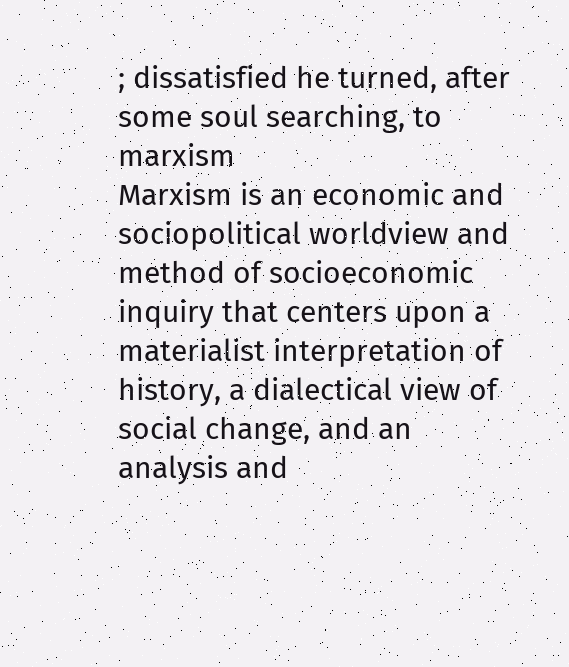; dissatisfied he turned, after some soul searching, to marxism
Marxism is an economic and sociopolitical worldview and method of socioeconomic inquiry that centers upon a materialist interpretation of history, a dialectical view of social change, and an analysis and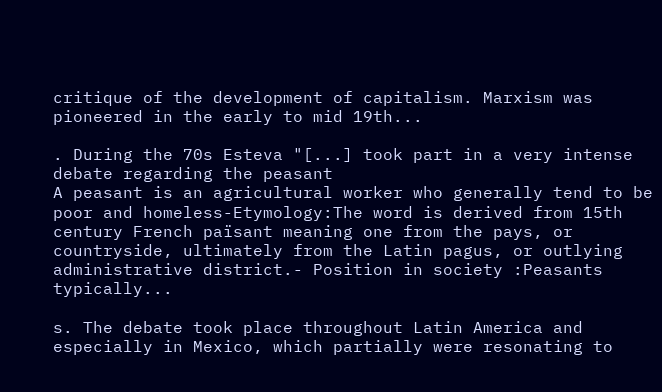critique of the development of capitalism. Marxism was pioneered in the early to mid 19th...

. During the 70s Esteva "[...] took part in a very intense debate regarding the peasant
A peasant is an agricultural worker who generally tend to be poor and homeless-Etymology:The word is derived from 15th century French païsant meaning one from the pays, or countryside, ultimately from the Latin pagus, or outlying administrative district.- Position in society :Peasants typically...

s. The debate took place throughout Latin America and especially in Mexico, which partially were resonating to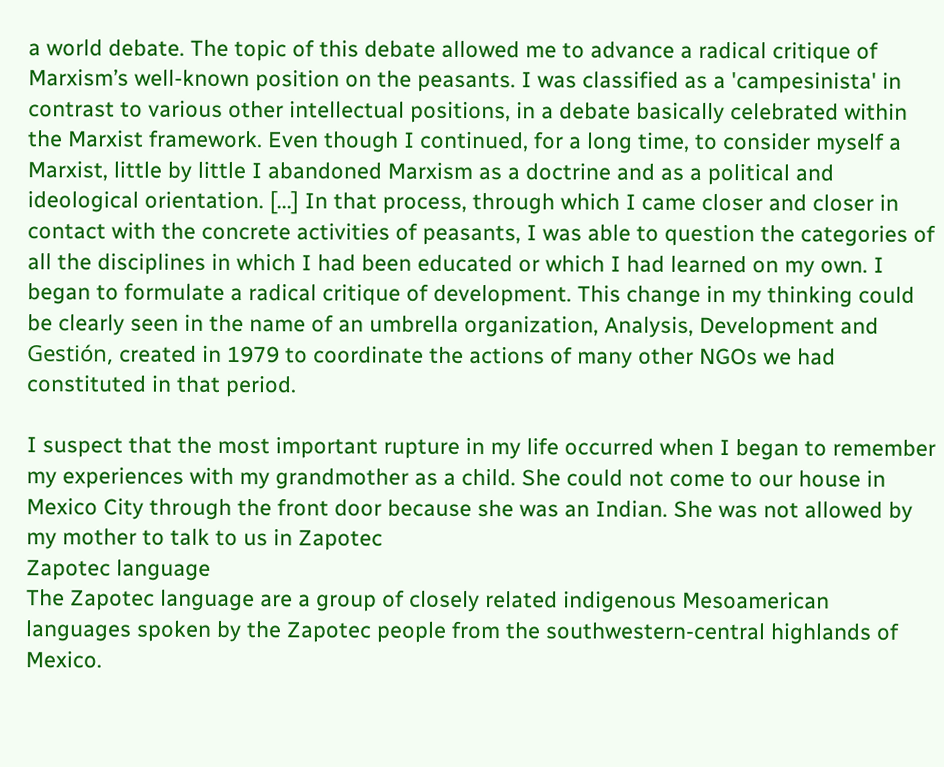a world debate. The topic of this debate allowed me to advance a radical critique of Marxism’s well-known position on the peasants. I was classified as a 'campesinista' in contrast to various other intellectual positions, in a debate basically celebrated within the Marxist framework. Even though I continued, for a long time, to consider myself a Marxist, little by little I abandoned Marxism as a doctrine and as a political and ideological orientation. [...] In that process, through which I came closer and closer in contact with the concrete activities of peasants, I was able to question the categories of all the disciplines in which I had been educated or which I had learned on my own. I began to formulate a radical critique of development. This change in my thinking could be clearly seen in the name of an umbrella organization, Analysis, Development and Gestión, created in 1979 to coordinate the actions of many other NGOs we had constituted in that period.

I suspect that the most important rupture in my life occurred when I began to remember my experiences with my grandmother as a child. She could not come to our house in Mexico City through the front door because she was an Indian. She was not allowed by my mother to talk to us in Zapotec
Zapotec language
The Zapotec language are a group of closely related indigenous Mesoamerican languages spoken by the Zapotec people from the southwestern-central highlands of Mexico.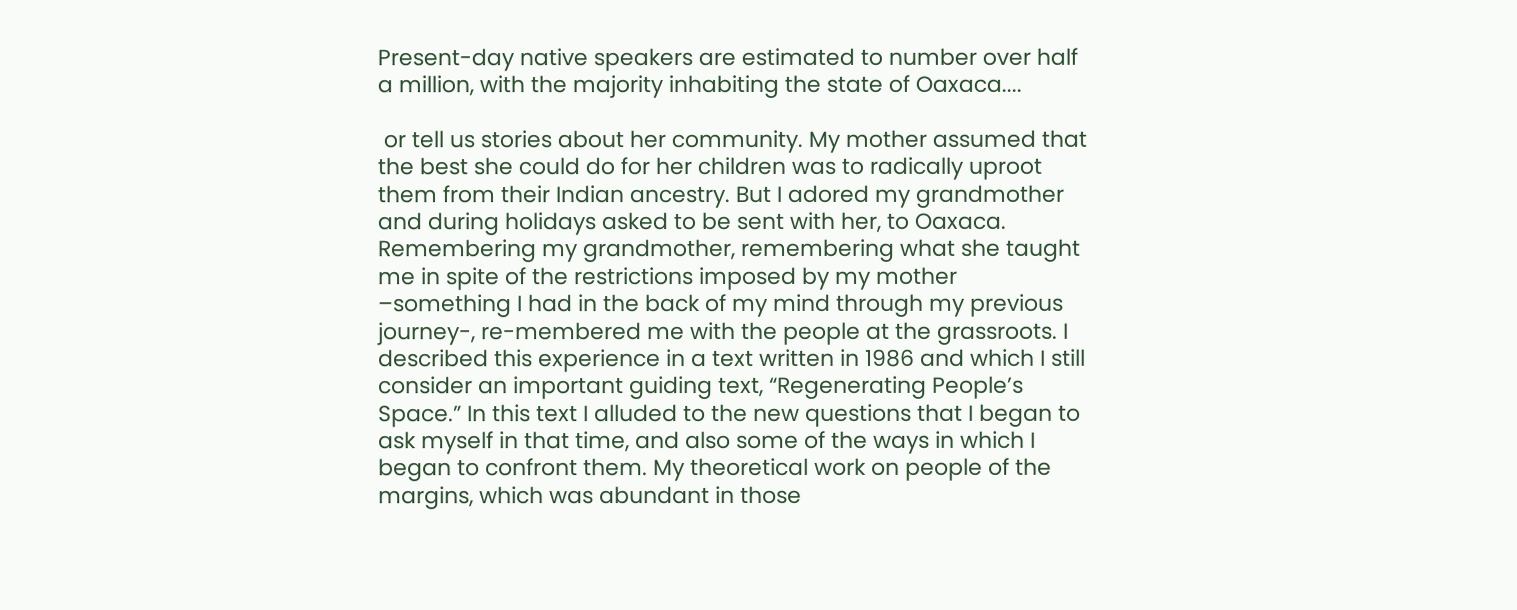Present-day native speakers are estimated to number over half a million, with the majority inhabiting the state of Oaxaca....

 or tell us stories about her community. My mother assumed that the best she could do for her children was to radically uproot them from their Indian ancestry. But I adored my grandmother and during holidays asked to be sent with her, to Oaxaca. Remembering my grandmother, remembering what she taught me in spite of the restrictions imposed by my mother –something I had in the back of my mind through my previous journey-, re-membered me with the people at the grassroots. I described this experience in a text written in 1986 and which I still consider an important guiding text, “Regenerating People’s Space.” In this text I alluded to the new questions that I began to ask myself in that time, and also some of the ways in which I began to confront them. My theoretical work on people of the margins, which was abundant in those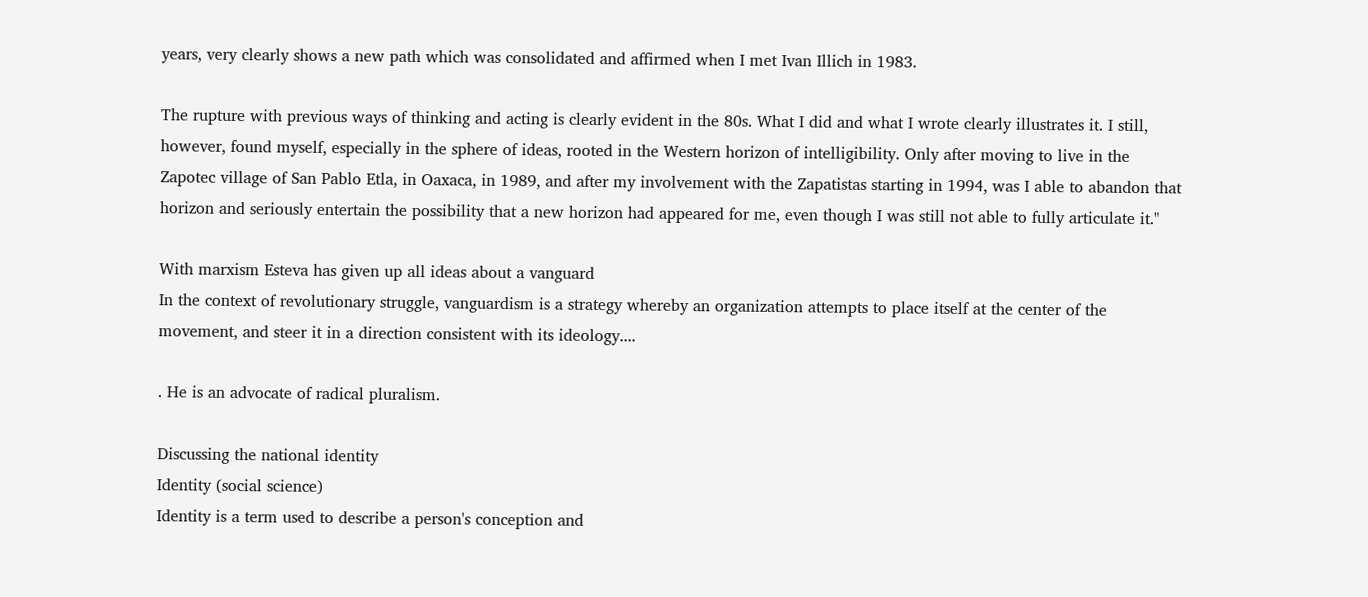years, very clearly shows a new path which was consolidated and affirmed when I met Ivan Illich in 1983.

The rupture with previous ways of thinking and acting is clearly evident in the 80s. What I did and what I wrote clearly illustrates it. I still, however, found myself, especially in the sphere of ideas, rooted in the Western horizon of intelligibility. Only after moving to live in the Zapotec village of San Pablo Etla, in Oaxaca, in 1989, and after my involvement with the Zapatistas starting in 1994, was I able to abandon that horizon and seriously entertain the possibility that a new horizon had appeared for me, even though I was still not able to fully articulate it."

With marxism Esteva has given up all ideas about a vanguard
In the context of revolutionary struggle, vanguardism is a strategy whereby an organization attempts to place itself at the center of the movement, and steer it in a direction consistent with its ideology....

. He is an advocate of radical pluralism.

Discussing the national identity
Identity (social science)
Identity is a term used to describe a person's conception and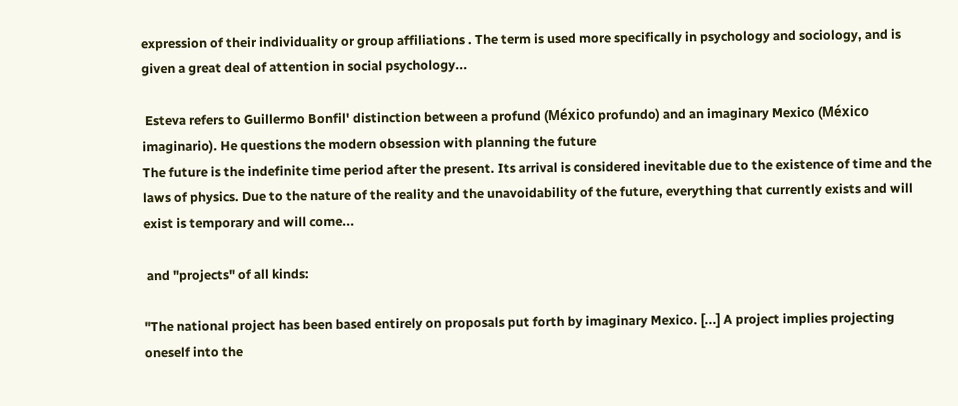expression of their individuality or group affiliations . The term is used more specifically in psychology and sociology, and is given a great deal of attention in social psychology...

 Esteva refers to Guillermo Bonfil' distinction between a profund (México profundo) and an imaginary Mexico (México imaginario). He questions the modern obsession with planning the future
The future is the indefinite time period after the present. Its arrival is considered inevitable due to the existence of time and the laws of physics. Due to the nature of the reality and the unavoidability of the future, everything that currently exists and will exist is temporary and will come...

 and "projects" of all kinds:

"The national project has been based entirely on proposals put forth by imaginary Mexico. [...] A project implies projecting oneself into the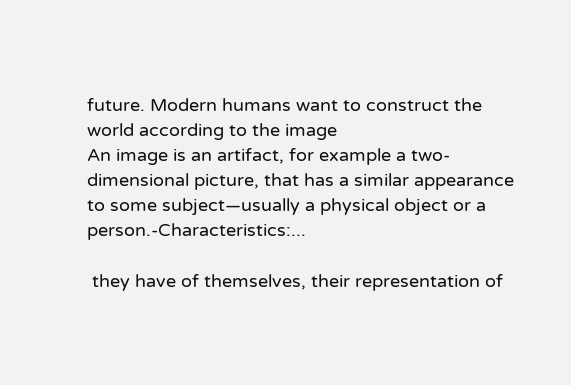future. Modern humans want to construct the world according to the image
An image is an artifact, for example a two-dimensional picture, that has a similar appearance to some subject—usually a physical object or a person.-Characteristics:...

 they have of themselves, their representation of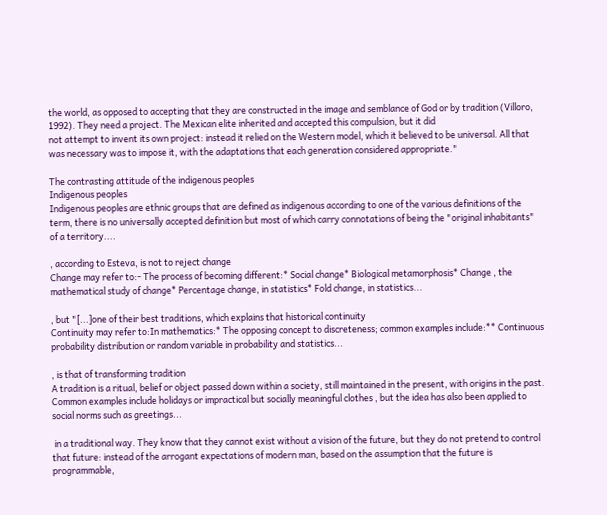the world, as opposed to accepting that they are constructed in the image and semblance of God or by tradition (Villoro, 1992). They need a project. The Mexican elite inherited and accepted this compulsion, but it did
not attempt to invent its own project: instead it relied on the Western model, which it believed to be universal. All that was necessary was to impose it, with the adaptations that each generation considered appropriate."

The contrasting attitude of the indigenous peoples
Indigenous peoples
Indigenous peoples are ethnic groups that are defined as indigenous according to one of the various definitions of the term, there is no universally accepted definition but most of which carry connotations of being the "original inhabitants" of a territory....

, according to Esteva, is not to reject change
Change may refer to:- The process of becoming different:* Social change* Biological metamorphosis* Change , the mathematical study of change* Percentage change, in statistics* Fold change, in statistics...

, but "[...]one of their best traditions, which explains that historical continuity
Continuity may refer to:In mathematics:* The opposing concept to discreteness; common examples include:** Continuous probability distribution or random variable in probability and statistics...

, is that of transforming tradition
A tradition is a ritual, belief or object passed down within a society, still maintained in the present, with origins in the past. Common examples include holidays or impractical but socially meaningful clothes , but the idea has also been applied to social norms such as greetings...

 in a traditional way. They know that they cannot exist without a vision of the future, but they do not pretend to control that future: instead of the arrogant expectations of modern man, based on the assumption that the future is programmable,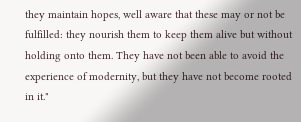they maintain hopes, well aware that these may or not be fulfilled: they nourish them to keep them alive but without holding onto them. They have not been able to avoid the experience of modernity, but they have not become rooted in it."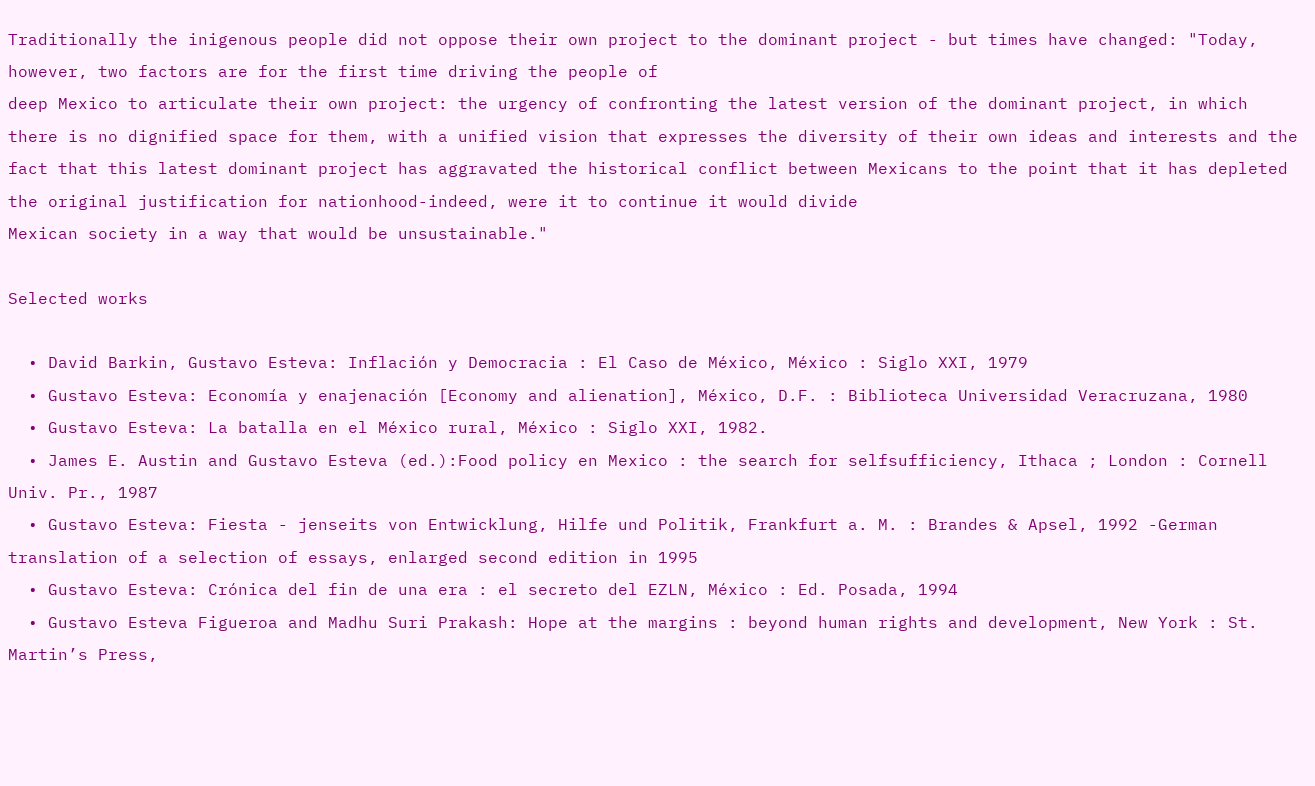Traditionally the inigenous people did not oppose their own project to the dominant project - but times have changed: "Today, however, two factors are for the first time driving the people of
deep Mexico to articulate their own project: the urgency of confronting the latest version of the dominant project, in which there is no dignified space for them, with a unified vision that expresses the diversity of their own ideas and interests and the fact that this latest dominant project has aggravated the historical conflict between Mexicans to the point that it has depleted the original justification for nationhood-indeed, were it to continue it would divide
Mexican society in a way that would be unsustainable."

Selected works

  • David Barkin, Gustavo Esteva: Inflación y Democracia : El Caso de México, México : Siglo XXI, 1979
  • Gustavo Esteva: Economía y enajenación [Economy and alienation], México, D.F. : Biblioteca Universidad Veracruzana, 1980
  • Gustavo Esteva: La batalla en el México rural, México : Siglo XXI, 1982.
  • James E. Austin and Gustavo Esteva (ed.):Food policy en Mexico : the search for selfsufficiency, Ithaca ; London : Cornell Univ. Pr., 1987
  • Gustavo Esteva: Fiesta - jenseits von Entwicklung, Hilfe und Politik, Frankfurt a. M. : Brandes & Apsel, 1992 -German translation of a selection of essays, enlarged second edition in 1995
  • Gustavo Esteva: Crónica del fin de una era : el secreto del EZLN, México : Ed. Posada, 1994
  • Gustavo Esteva Figueroa and Madhu Suri Prakash: Hope at the margins : beyond human rights and development, New York : St. Martin’s Press,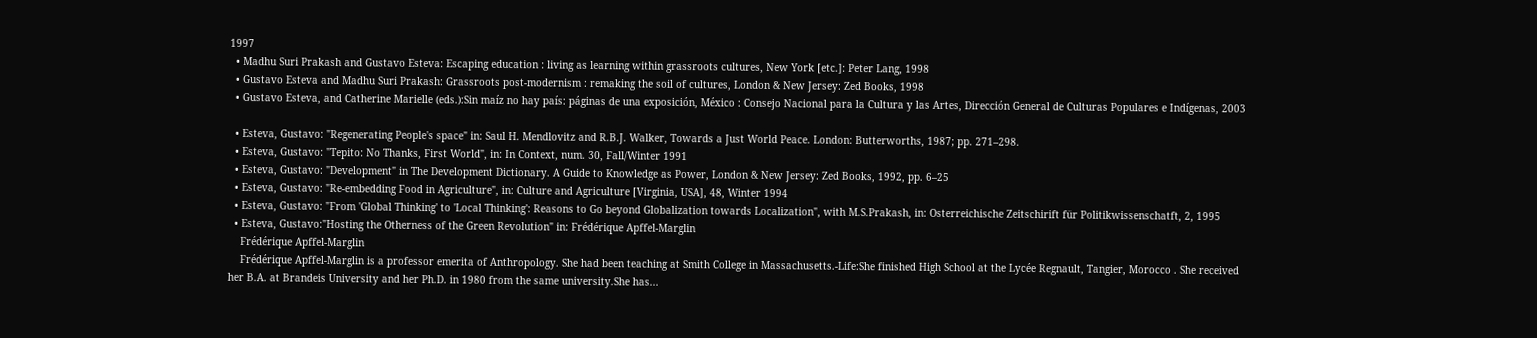1997
  • Madhu Suri Prakash and Gustavo Esteva: Escaping education : living as learning within grassroots cultures, New York [etc.]: Peter Lang, 1998
  • Gustavo Esteva and Madhu Suri Prakash: Grassroots post-modernism : remaking the soil of cultures, London & New Jersey: Zed Books, 1998
  • Gustavo Esteva, and Catherine Marielle (eds.):Sin maíz no hay país: páginas de una exposición, México : Consejo Nacional para la Cultura y las Artes, Dirección General de Culturas Populares e Indígenas, 2003

  • Esteva, Gustavo: "Regenerating People's space" in: Saul H. Mendlovitz and R.B.J. Walker, Towards a Just World Peace. London: Butterworths, 1987; pp. 271–298.
  • Esteva, Gustavo: "Tepito: No Thanks, First World", in: In Context, num. 30, Fall/Winter 1991
  • Esteva, Gustavo: "Development" in The Development Dictionary. A Guide to Knowledge as Power, London & New Jersey: Zed Books, 1992, pp. 6–25
  • Esteva, Gustavo: "Re-embedding Food in Agriculture", in: Culture and Agriculture [Virginia, USA], 48, Winter 1994
  • Esteva, Gustavo: "From 'Global Thinking' to 'Local Thinking': Reasons to Go beyond Globalization towards Localization", with M.S.Prakash, in: Osterreichische Zeitschirift für Politikwissenschatft, 2, 1995
  • Esteva, Gustavo:"Hosting the Otherness of the Green Revolution" in: Frédérique Apffel-Marglin
    Frédérique Apffel-Marglin
    Frédérique Apffel-Marglin is a professor emerita of Anthropology. She had been teaching at Smith College in Massachusetts.-Life:She finished High School at the Lycée Regnault, Tangier, Morocco . She received her B.A. at Brandeis University and her Ph.D. in 1980 from the same university.She has...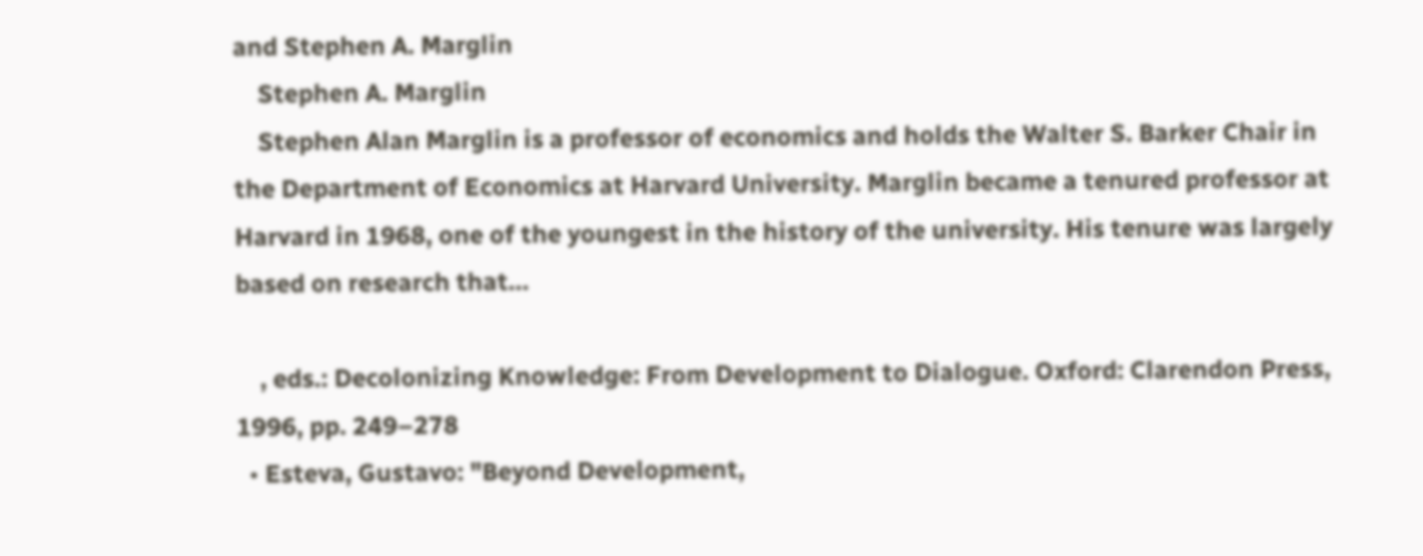and Stephen A. Marglin
    Stephen A. Marglin
    Stephen Alan Marglin is a professor of economics and holds the Walter S. Barker Chair in the Department of Economics at Harvard University. Marglin became a tenured professor at Harvard in 1968, one of the youngest in the history of the university. His tenure was largely based on research that...

    , eds.: Decolonizing Knowledge: From Development to Dialogue. Oxford: Clarendon Press, 1996, pp. 249–278
  • Esteva, Gustavo: "Beyond Development,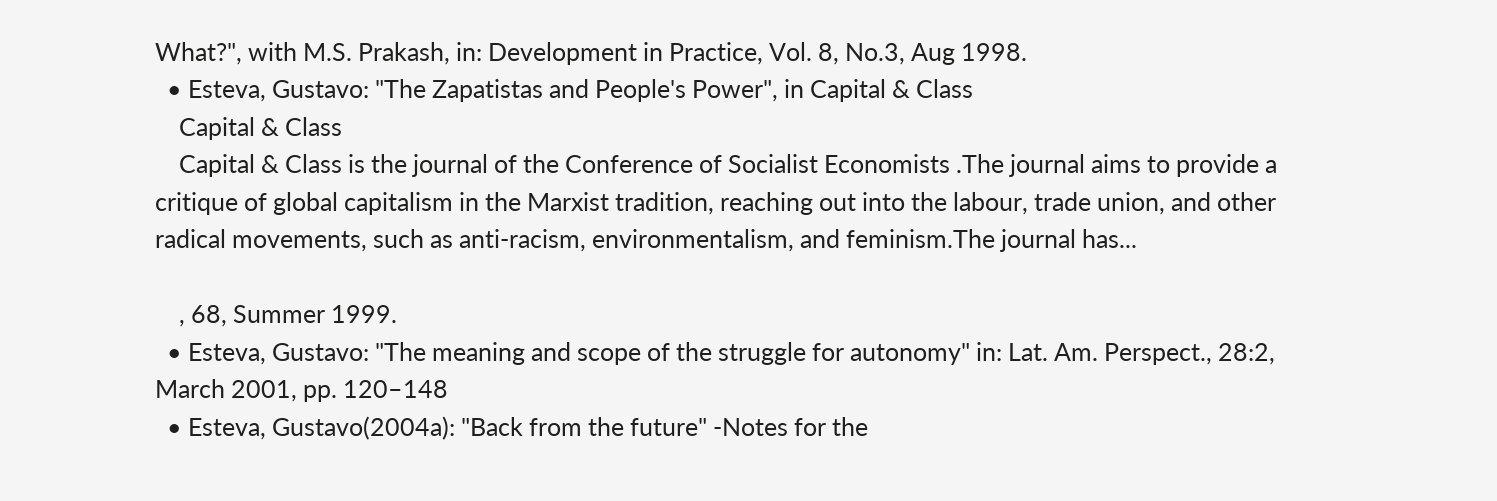What?", with M.S. Prakash, in: Development in Practice, Vol. 8, No.3, Aug 1998.
  • Esteva, Gustavo: "The Zapatistas and People's Power", in Capital & Class
    Capital & Class
    Capital & Class is the journal of the Conference of Socialist Economists .The journal aims to provide a critique of global capitalism in the Marxist tradition, reaching out into the labour, trade union, and other radical movements, such as anti-racism, environmentalism, and feminism.The journal has...

    , 68, Summer 1999.
  • Esteva, Gustavo: "The meaning and scope of the struggle for autonomy" in: Lat. Am. Perspect., 28:2, March 2001, pp. 120–148
  • Esteva, Gustavo(2004a): "Back from the future" -Notes for the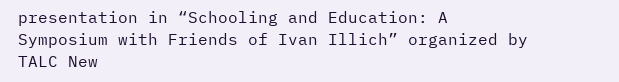presentation in “Schooling and Education: A Symposium with Friends of Ivan Illich” organized by TALC New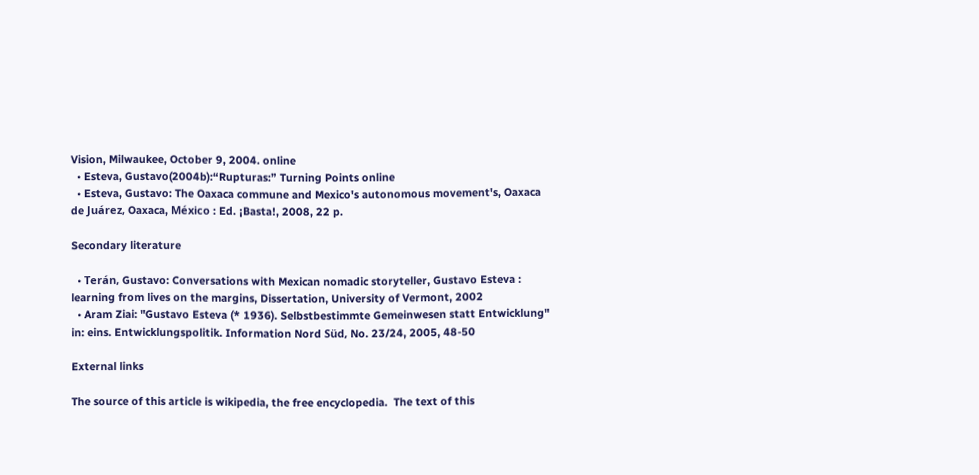Vision, Milwaukee, October 9, 2004. online
  • Esteva, Gustavo(2004b):“Rupturas:” Turning Points online
  • Esteva, Gustavo: The Oaxaca commune and Mexico's autonomous movement's, Oaxaca de Juárez, Oaxaca, México : Ed. ¡Basta!, 2008, 22 p.

Secondary literature

  • Terán, Gustavo: Conversations with Mexican nomadic storyteller, Gustavo Esteva : learning from lives on the margins, Dissertation, University of Vermont, 2002
  • Aram Ziai: "Gustavo Esteva (* 1936). Selbstbestimmte Gemeinwesen statt Entwicklung" in: eins. Entwicklungspolitik. Information Nord Süd, No. 23/24, 2005, 48-50

External links

The source of this article is wikipedia, the free encyclopedia.  The text of this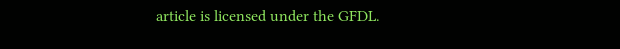article is licensed under the GFDL.